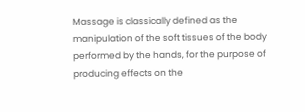Massage is classically defined as the manipulation of the soft tissues of the body performed by the hands, for the purpose of producing effects on the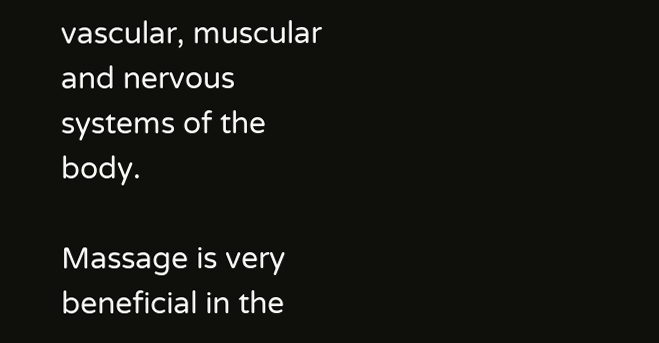vascular, muscular and nervous systems of the body.

Massage is very beneficial in the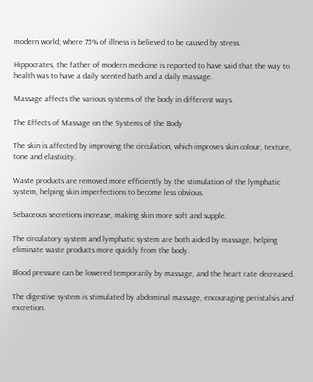modern world; where 75% of illness is believed to be caused by stress.

Hippocrates, the father of modern medicine is reported to have said that the way to health was to have a daily scented bath and a daily massage.

Massage affects the various systems of the body in different ways.

The Effects of Massage on the Systems of the Body

The skin is affected by improving the circulation, which improves skin colour, texture, tone and elasticity.

Waste products are removed more efficiently by the stimulation of the lymphatic system, helping skin imperfections to become less obvious.

Sebaceous secretions increase, making skin more soft and supple.

The circulatory system and lymphatic system are both aided by massage, helping eliminate waste products more quickly from the body.

Blood pressure can be lowered temporarily by massage, and the heart rate decreased.

The digestive system is stimulated by abdominal massage, encouraging peristalsis and excretion.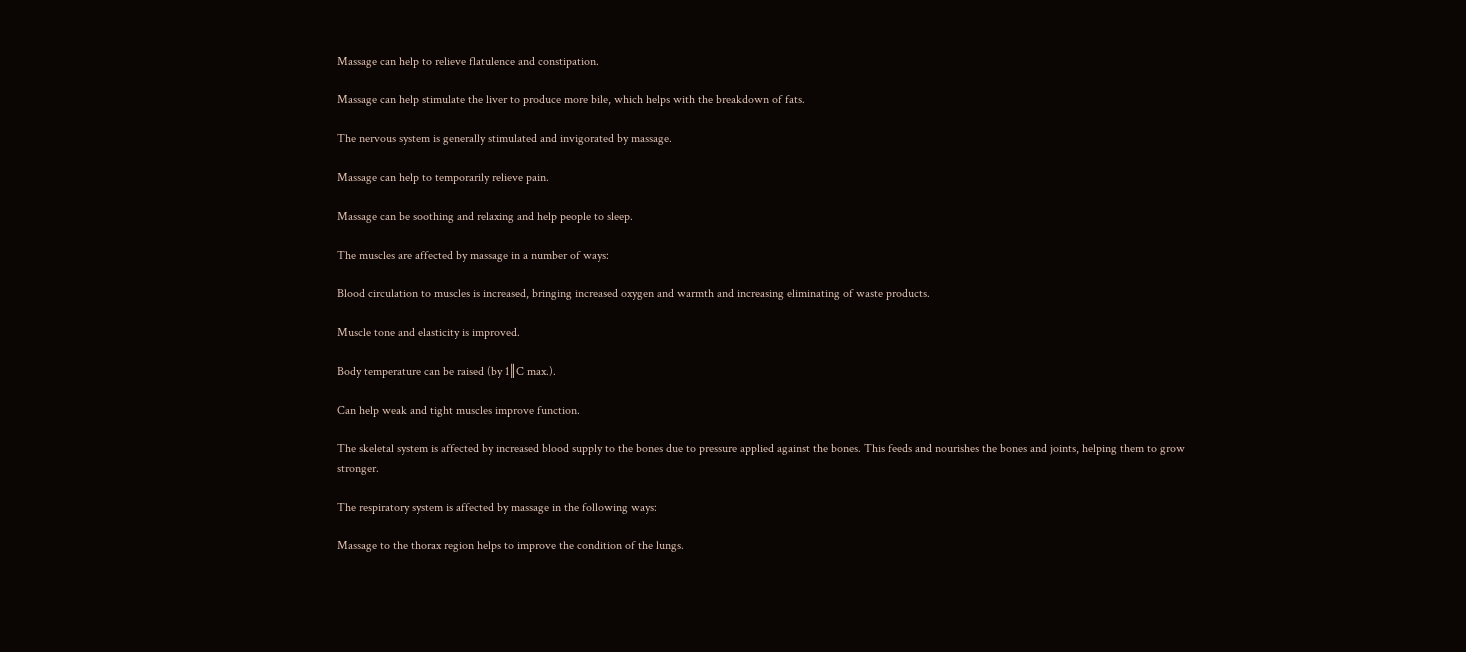Massage can help to relieve flatulence and constipation.

Massage can help stimulate the liver to produce more bile, which helps with the breakdown of fats.

The nervous system is generally stimulated and invigorated by massage.

Massage can help to temporarily relieve pain.

Massage can be soothing and relaxing and help people to sleep.

The muscles are affected by massage in a number of ways:

Blood circulation to muscles is increased, bringing increased oxygen and warmth and increasing eliminating of waste products.

Muscle tone and elasticity is improved.

Body temperature can be raised (by 1║C max.).

Can help weak and tight muscles improve function.

The skeletal system is affected by increased blood supply to the bones due to pressure applied against the bones. This feeds and nourishes the bones and joints, helping them to grow stronger.

The respiratory system is affected by massage in the following ways:

Massage to the thorax region helps to improve the condition of the lungs.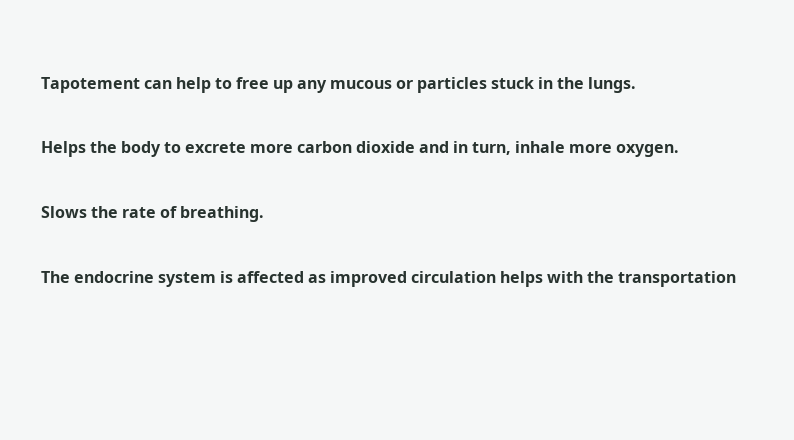Tapotement can help to free up any mucous or particles stuck in the lungs.

Helps the body to excrete more carbon dioxide and in turn, inhale more oxygen.

Slows the rate of breathing.

The endocrine system is affected as improved circulation helps with the transportation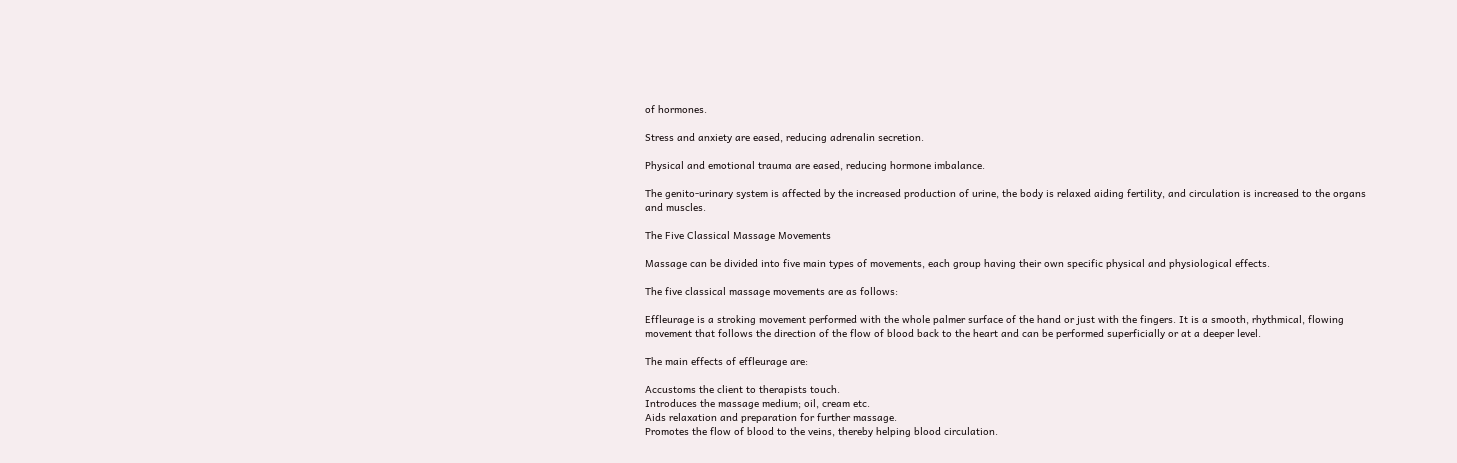of hormones.

Stress and anxiety are eased, reducing adrenalin secretion.

Physical and emotional trauma are eased, reducing hormone imbalance.

The genito-urinary system is affected by the increased production of urine, the body is relaxed aiding fertility, and circulation is increased to the organs and muscles.

The Five Classical Massage Movements

Massage can be divided into five main types of movements, each group having their own specific physical and physiological effects.

The five classical massage movements are as follows:

Effleurage is a stroking movement performed with the whole palmer surface of the hand or just with the fingers. It is a smooth, rhythmical, flowing movement that follows the direction of the flow of blood back to the heart and can be performed superficially or at a deeper level.

The main effects of effleurage are:

Accustoms the client to therapists touch.
Introduces the massage medium; oil, cream etc.
Aids relaxation and preparation for further massage.
Promotes the flow of blood to the veins, thereby helping blood circulation.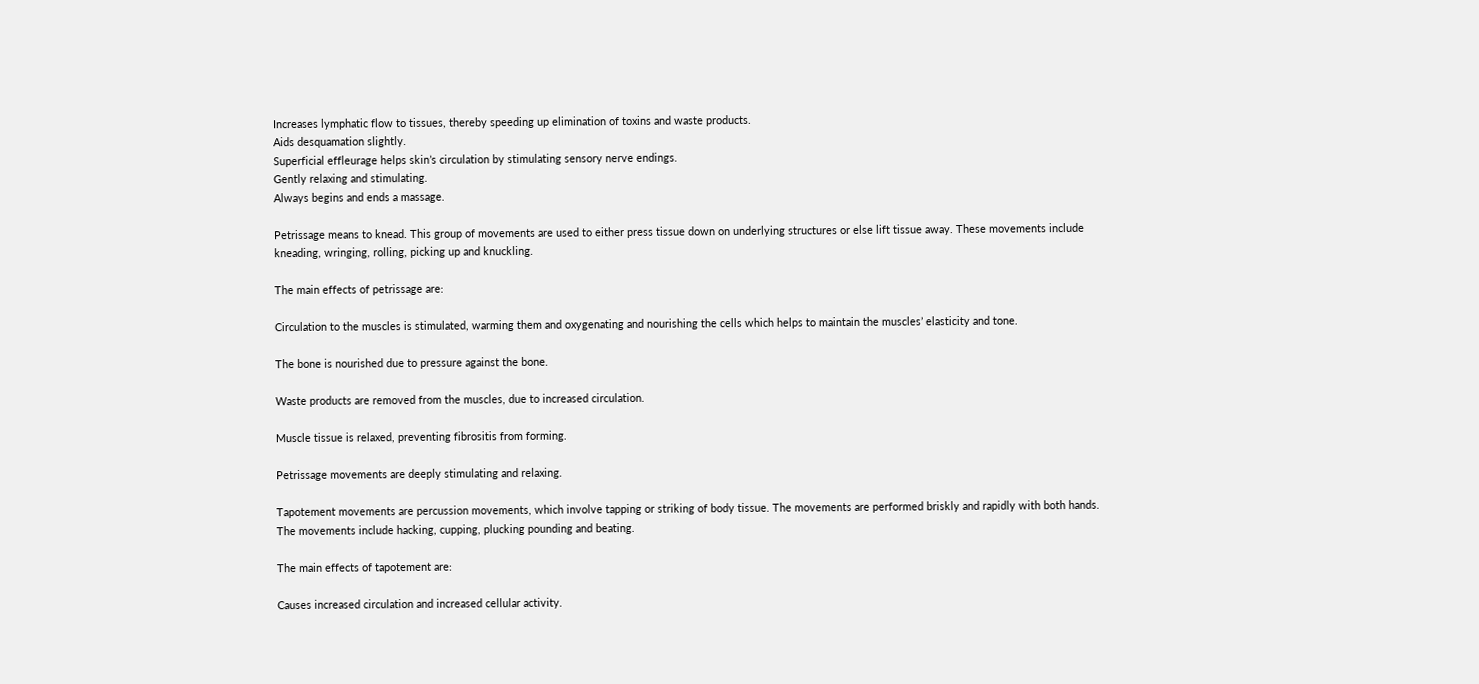Increases lymphatic flow to tissues, thereby speeding up elimination of toxins and waste products.
Aids desquamation slightly.
Superficial effleurage helps skin’s circulation by stimulating sensory nerve endings.
Gently relaxing and stimulating.
Always begins and ends a massage.

Petrissage means to knead. This group of movements are used to either press tissue down on underlying structures or else lift tissue away. These movements include kneading, wringing, rolling, picking up and knuckling.

The main effects of petrissage are:

Circulation to the muscles is stimulated, warming them and oxygenating and nourishing the cells which helps to maintain the muscles’ elasticity and tone.

The bone is nourished due to pressure against the bone.

Waste products are removed from the muscles, due to increased circulation.

Muscle tissue is relaxed, preventing fibrositis from forming.

Petrissage movements are deeply stimulating and relaxing.

Tapotement movements are percussion movements, which involve tapping or striking of body tissue. The movements are performed briskly and rapidly with both hands. The movements include hacking, cupping, plucking pounding and beating.

The main effects of tapotement are:

Causes increased circulation and increased cellular activity.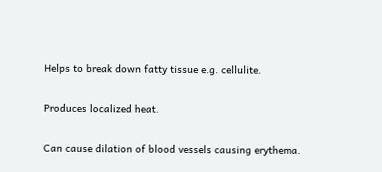Helps to break down fatty tissue e.g. cellulite.

Produces localized heat.

Can cause dilation of blood vessels causing erythema.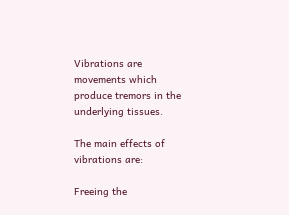Vibrations are movements which produce tremors in the underlying tissues.

The main effects of vibrations are:

Freeing the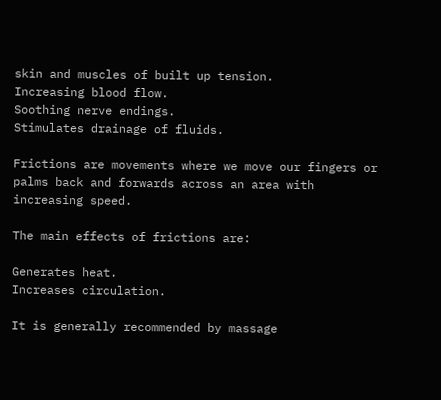skin and muscles of built up tension.
Increasing blood flow.
Soothing nerve endings.
Stimulates drainage of fluids.

Frictions are movements where we move our fingers or palms back and forwards across an area with increasing speed.

The main effects of frictions are:

Generates heat.
Increases circulation.

It is generally recommended by massage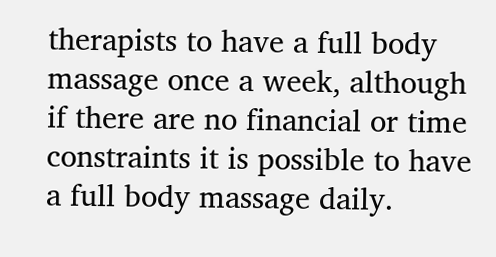therapists to have a full body massage once a week, although if there are no financial or time constraints it is possible to have a full body massage daily.